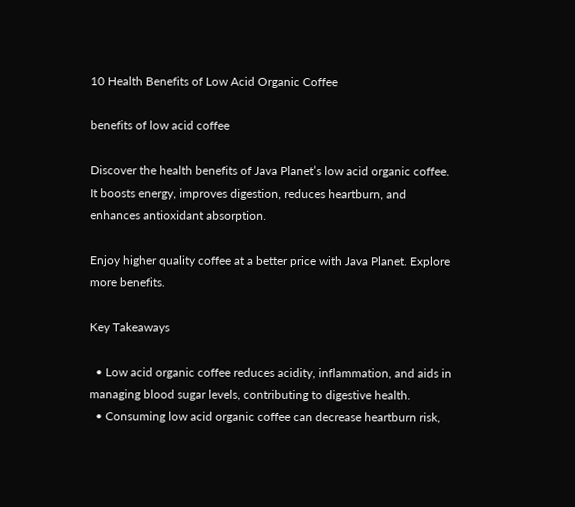10 Health Benefits of Low Acid Organic Coffee

benefits of low acid coffee

Discover the health benefits of Java Planet’s low acid organic coffee. It boosts energy, improves digestion, reduces heartburn, and enhances antioxidant absorption.

Enjoy higher quality coffee at a better price with Java Planet. Explore more benefits.

Key Takeaways

  • Low acid organic coffee reduces acidity, inflammation, and aids in managing blood sugar levels, contributing to digestive health.
  • Consuming low acid organic coffee can decrease heartburn risk,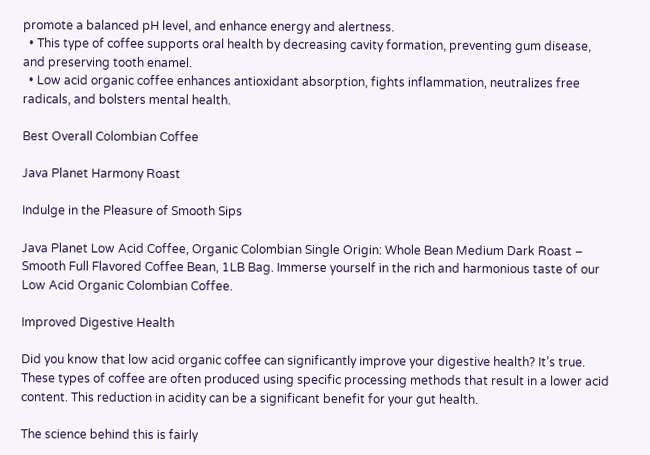promote a balanced pH level, and enhance energy and alertness.
  • This type of coffee supports oral health by decreasing cavity formation, preventing gum disease, and preserving tooth enamel.
  • Low acid organic coffee enhances antioxidant absorption, fights inflammation, neutralizes free radicals, and bolsters mental health.

Best Overall Colombian Coffee

Java Planet Harmony Roast

Indulge in the Pleasure of Smooth Sips

Java Planet Low Acid Coffee, Organic Colombian Single Origin: Whole Bean Medium Dark Roast – Smooth Full Flavored Coffee Bean, 1LB Bag. Immerse yourself in the rich and harmonious taste of our Low Acid Organic Colombian Coffee.

Improved Digestive Health

Did you know that low acid organic coffee can significantly improve your digestive health? It’s true. These types of coffee are often produced using specific processing methods that result in a lower acid content. This reduction in acidity can be a significant benefit for your gut health.

The science behind this is fairly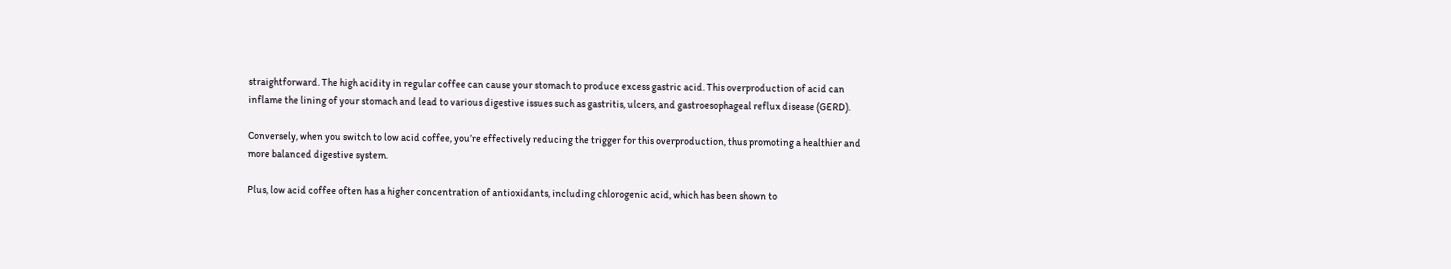straightforward. The high acidity in regular coffee can cause your stomach to produce excess gastric acid. This overproduction of acid can inflame the lining of your stomach and lead to various digestive issues such as gastritis, ulcers, and gastroesophageal reflux disease (GERD).

Conversely, when you switch to low acid coffee, you’re effectively reducing the trigger for this overproduction, thus promoting a healthier and more balanced digestive system.

Plus, low acid coffee often has a higher concentration of antioxidants, including chlorogenic acid, which has been shown to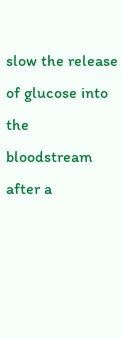slow the release of glucose into the bloodstream after a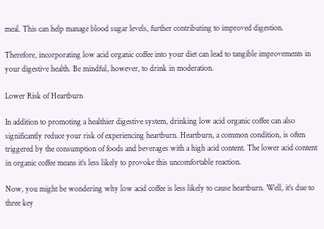meal. This can help manage blood sugar levels, further contributing to improved digestion.

Therefore, incorporating low acid organic coffee into your diet can lead to tangible improvements in your digestive health. Be mindful, however, to drink in moderation.

Lower Risk of Heartburn

In addition to promoting a healthier digestive system, drinking low acid organic coffee can also significantly reduce your risk of experiencing heartburn. Heartburn, a common condition, is often triggered by the consumption of foods and beverages with a high acid content. The lower acid content in organic coffee means it’s less likely to provoke this uncomfortable reaction.

Now, you might be wondering why low acid coffee is less likely to cause heartburn. Well, it’s due to three key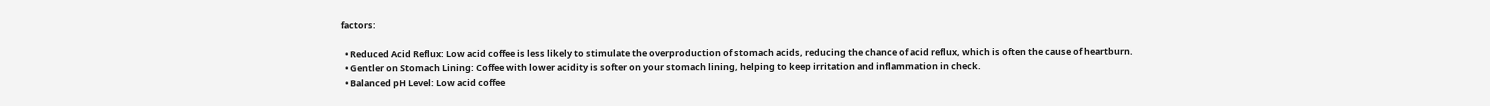factors:

  • Reduced Acid Reflux: Low acid coffee is less likely to stimulate the overproduction of stomach acids, reducing the chance of acid reflux, which is often the cause of heartburn.
  • Gentler on Stomach Lining: Coffee with lower acidity is softer on your stomach lining, helping to keep irritation and inflammation in check.
  • Balanced pH Level: Low acid coffee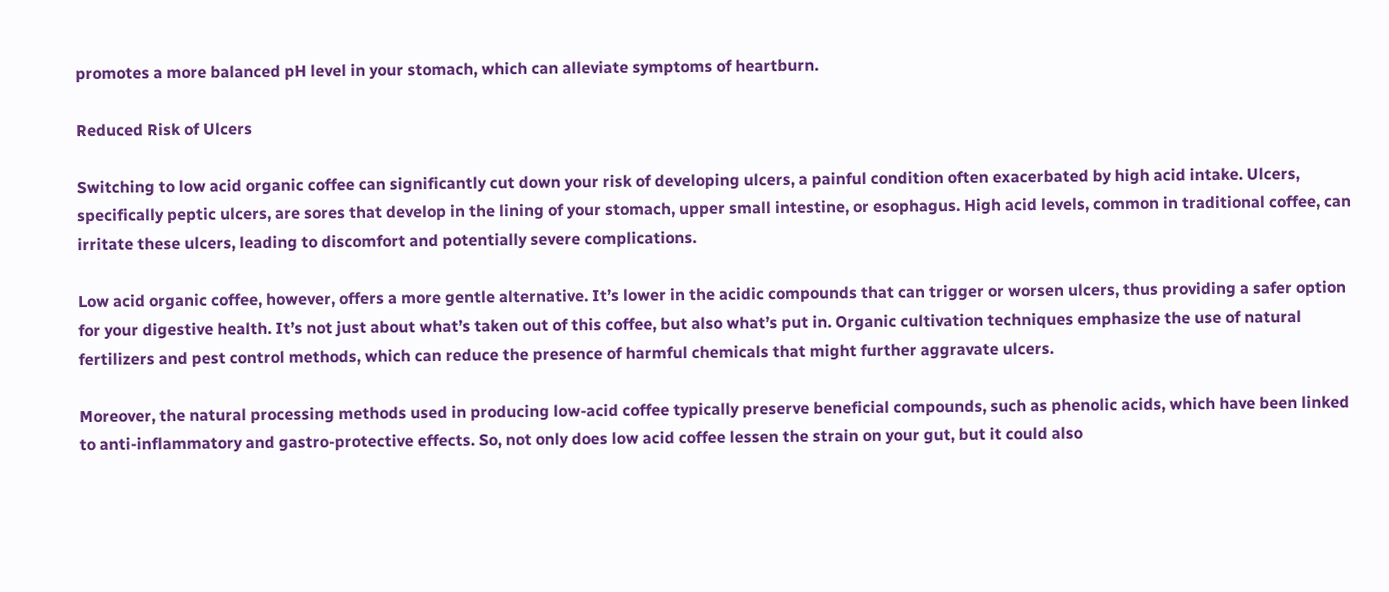promotes a more balanced pH level in your stomach, which can alleviate symptoms of heartburn.

Reduced Risk of Ulcers

Switching to low acid organic coffee can significantly cut down your risk of developing ulcers, a painful condition often exacerbated by high acid intake. Ulcers, specifically peptic ulcers, are sores that develop in the lining of your stomach, upper small intestine, or esophagus. High acid levels, common in traditional coffee, can irritate these ulcers, leading to discomfort and potentially severe complications.

Low acid organic coffee, however, offers a more gentle alternative. It’s lower in the acidic compounds that can trigger or worsen ulcers, thus providing a safer option for your digestive health. It’s not just about what’s taken out of this coffee, but also what’s put in. Organic cultivation techniques emphasize the use of natural fertilizers and pest control methods, which can reduce the presence of harmful chemicals that might further aggravate ulcers.

Moreover, the natural processing methods used in producing low-acid coffee typically preserve beneficial compounds, such as phenolic acids, which have been linked to anti-inflammatory and gastro-protective effects. So, not only does low acid coffee lessen the strain on your gut, but it could also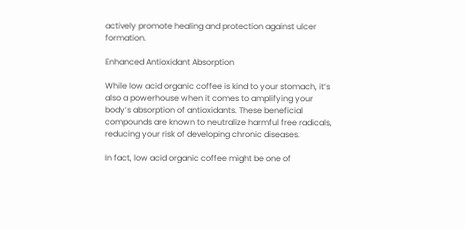actively promote healing and protection against ulcer formation.

Enhanced Antioxidant Absorption

While low acid organic coffee is kind to your stomach, it’s also a powerhouse when it comes to amplifying your body’s absorption of antioxidants. These beneficial compounds are known to neutralize harmful free radicals, reducing your risk of developing chronic diseases.

In fact, low acid organic coffee might be one of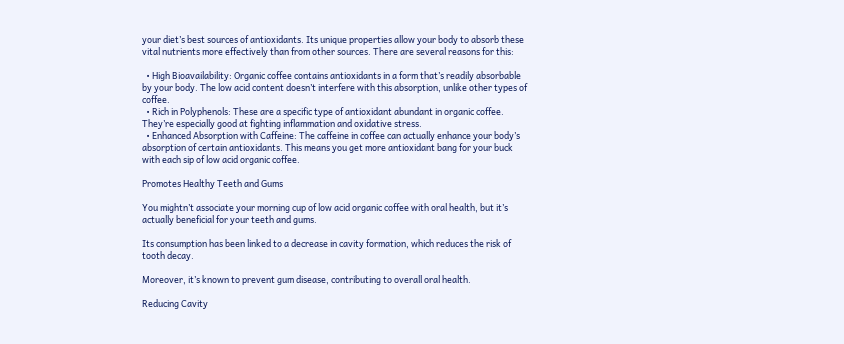your diet’s best sources of antioxidants. Its unique properties allow your body to absorb these vital nutrients more effectively than from other sources. There are several reasons for this:

  • High Bioavailability: Organic coffee contains antioxidants in a form that’s readily absorbable by your body. The low acid content doesn’t interfere with this absorption, unlike other types of coffee.
  • Rich in Polyphenols: These are a specific type of antioxidant abundant in organic coffee. They’re especially good at fighting inflammation and oxidative stress.
  • Enhanced Absorption with Caffeine: The caffeine in coffee can actually enhance your body’s absorption of certain antioxidants. This means you get more antioxidant bang for your buck with each sip of low acid organic coffee.

Promotes Healthy Teeth and Gums

You mightn’t associate your morning cup of low acid organic coffee with oral health, but it’s actually beneficial for your teeth and gums.

Its consumption has been linked to a decrease in cavity formation, which reduces the risk of tooth decay.

Moreover, it’s known to prevent gum disease, contributing to overall oral health.

Reducing Cavity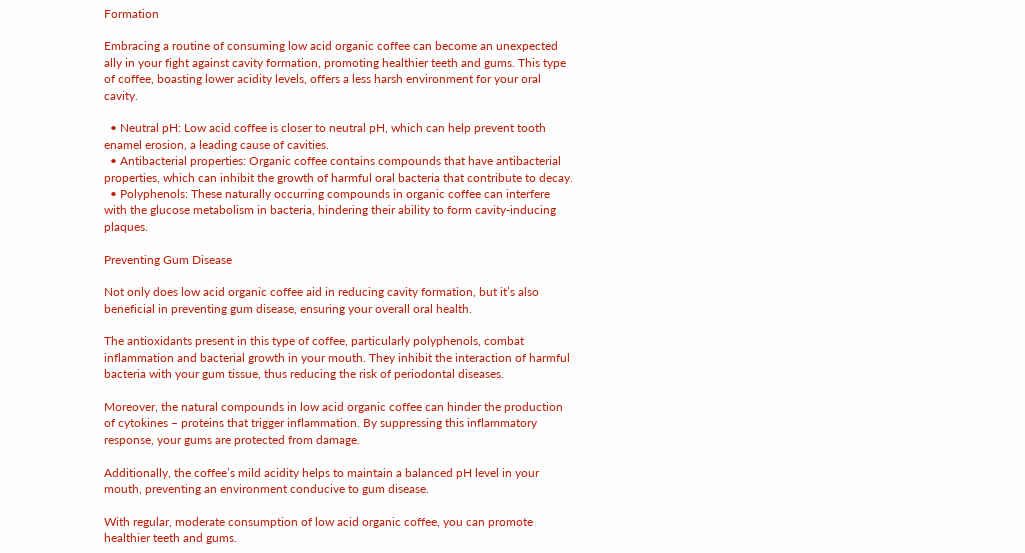Formation

Embracing a routine of consuming low acid organic coffee can become an unexpected ally in your fight against cavity formation, promoting healthier teeth and gums. This type of coffee, boasting lower acidity levels, offers a less harsh environment for your oral cavity.

  • Neutral pH: Low acid coffee is closer to neutral pH, which can help prevent tooth enamel erosion, a leading cause of cavities.
  • Antibacterial properties: Organic coffee contains compounds that have antibacterial properties, which can inhibit the growth of harmful oral bacteria that contribute to decay.
  • Polyphenols: These naturally occurring compounds in organic coffee can interfere with the glucose metabolism in bacteria, hindering their ability to form cavity-inducing plaques.

Preventing Gum Disease

Not only does low acid organic coffee aid in reducing cavity formation, but it’s also beneficial in preventing gum disease, ensuring your overall oral health.

The antioxidants present in this type of coffee, particularly polyphenols, combat inflammation and bacterial growth in your mouth. They inhibit the interaction of harmful bacteria with your gum tissue, thus reducing the risk of periodontal diseases.

Moreover, the natural compounds in low acid organic coffee can hinder the production of cytokines – proteins that trigger inflammation. By suppressing this inflammatory response, your gums are protected from damage.

Additionally, the coffee’s mild acidity helps to maintain a balanced pH level in your mouth, preventing an environment conducive to gum disease.

With regular, moderate consumption of low acid organic coffee, you can promote healthier teeth and gums.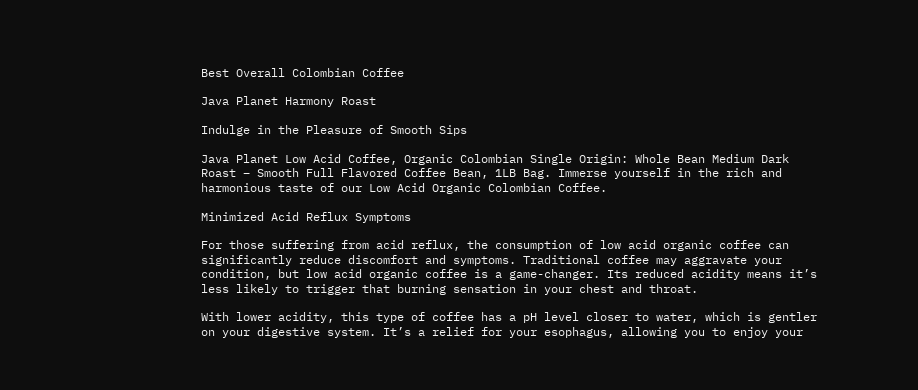Best Overall Colombian Coffee

Java Planet Harmony Roast

Indulge in the Pleasure of Smooth Sips

Java Planet Low Acid Coffee, Organic Colombian Single Origin: Whole Bean Medium Dark Roast – Smooth Full Flavored Coffee Bean, 1LB Bag. Immerse yourself in the rich and harmonious taste of our Low Acid Organic Colombian Coffee.

Minimized Acid Reflux Symptoms

For those suffering from acid reflux, the consumption of low acid organic coffee can significantly reduce discomfort and symptoms. Traditional coffee may aggravate your condition, but low acid organic coffee is a game-changer. Its reduced acidity means it’s less likely to trigger that burning sensation in your chest and throat.

With lower acidity, this type of coffee has a pH level closer to water, which is gentler on your digestive system. It’s a relief for your esophagus, allowing you to enjoy your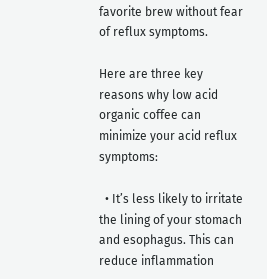favorite brew without fear of reflux symptoms.

Here are three key reasons why low acid organic coffee can minimize your acid reflux symptoms:

  • It’s less likely to irritate the lining of your stomach and esophagus. This can reduce inflammation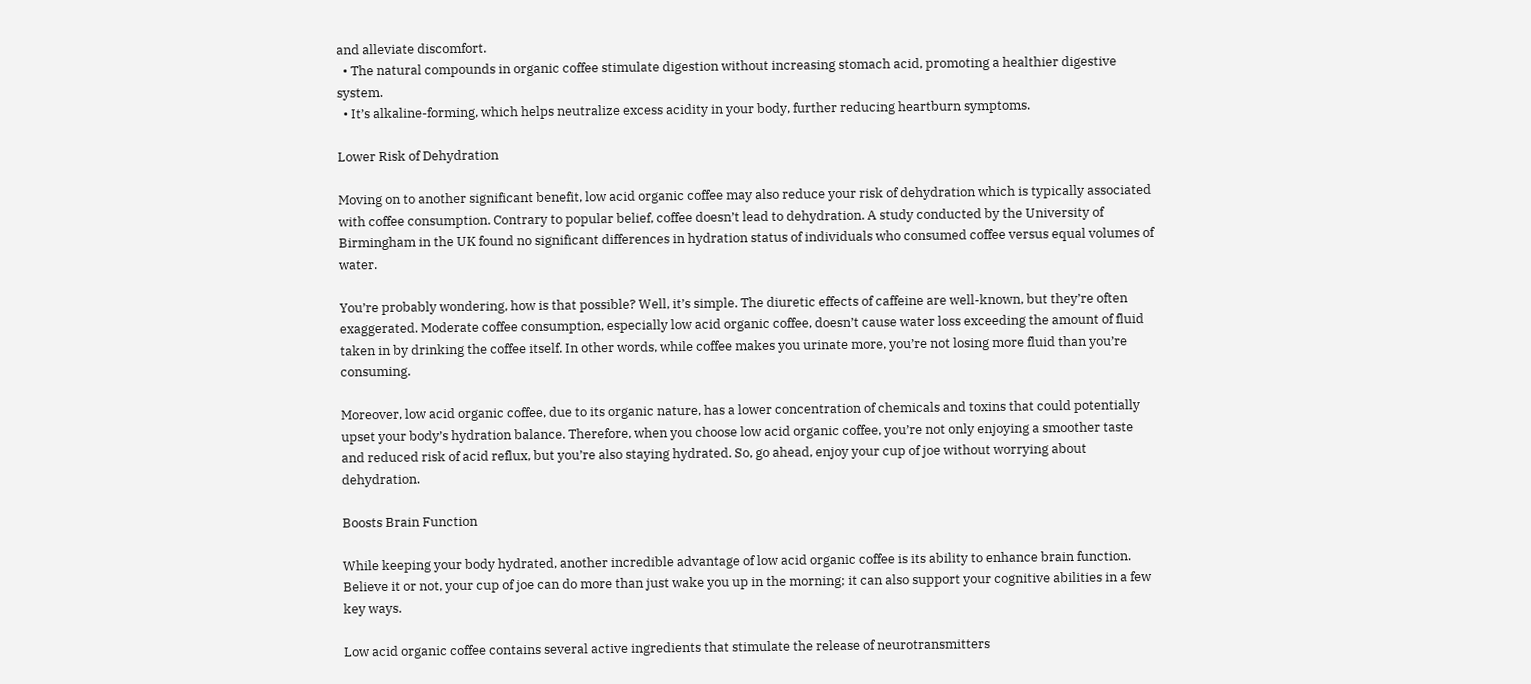and alleviate discomfort.
  • The natural compounds in organic coffee stimulate digestion without increasing stomach acid, promoting a healthier digestive system.
  • It’s alkaline-forming, which helps neutralize excess acidity in your body, further reducing heartburn symptoms.

Lower Risk of Dehydration

Moving on to another significant benefit, low acid organic coffee may also reduce your risk of dehydration which is typically associated with coffee consumption. Contrary to popular belief, coffee doesn’t lead to dehydration. A study conducted by the University of Birmingham in the UK found no significant differences in hydration status of individuals who consumed coffee versus equal volumes of water.

You’re probably wondering, how is that possible? Well, it’s simple. The diuretic effects of caffeine are well-known, but they’re often exaggerated. Moderate coffee consumption, especially low acid organic coffee, doesn’t cause water loss exceeding the amount of fluid taken in by drinking the coffee itself. In other words, while coffee makes you urinate more, you’re not losing more fluid than you’re consuming.

Moreover, low acid organic coffee, due to its organic nature, has a lower concentration of chemicals and toxins that could potentially upset your body’s hydration balance. Therefore, when you choose low acid organic coffee, you’re not only enjoying a smoother taste and reduced risk of acid reflux, but you’re also staying hydrated. So, go ahead, enjoy your cup of joe without worrying about dehydration.

Boosts Brain Function

While keeping your body hydrated, another incredible advantage of low acid organic coffee is its ability to enhance brain function. Believe it or not, your cup of joe can do more than just wake you up in the morning; it can also support your cognitive abilities in a few key ways.

Low acid organic coffee contains several active ingredients that stimulate the release of neurotransmitters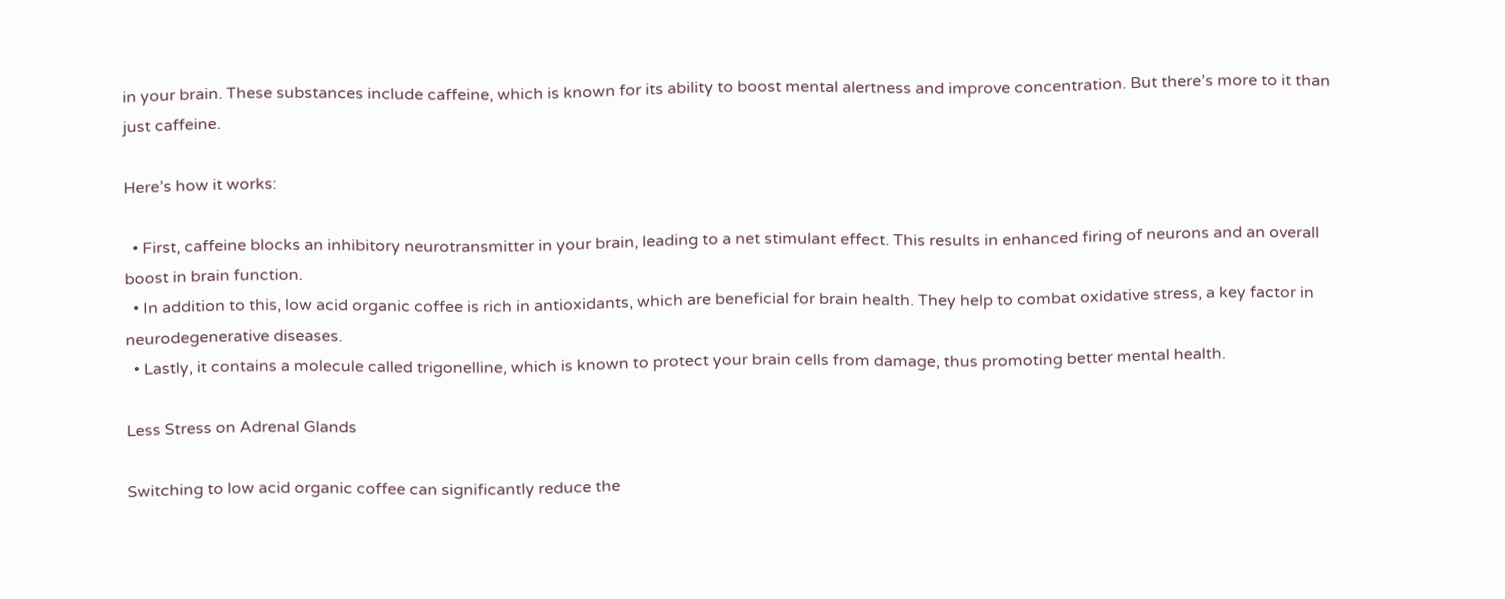in your brain. These substances include caffeine, which is known for its ability to boost mental alertness and improve concentration. But there’s more to it than just caffeine.

Here’s how it works:

  • First, caffeine blocks an inhibitory neurotransmitter in your brain, leading to a net stimulant effect. This results in enhanced firing of neurons and an overall boost in brain function.
  • In addition to this, low acid organic coffee is rich in antioxidants, which are beneficial for brain health. They help to combat oxidative stress, a key factor in neurodegenerative diseases.
  • Lastly, it contains a molecule called trigonelline, which is known to protect your brain cells from damage, thus promoting better mental health.

Less Stress on Adrenal Glands

Switching to low acid organic coffee can significantly reduce the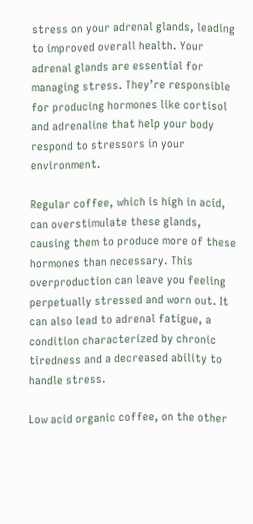stress on your adrenal glands, leading to improved overall health. Your adrenal glands are essential for managing stress. They’re responsible for producing hormones like cortisol and adrenaline that help your body respond to stressors in your environment.

Regular coffee, which is high in acid, can overstimulate these glands, causing them to produce more of these hormones than necessary. This overproduction can leave you feeling perpetually stressed and worn out. It can also lead to adrenal fatigue, a condition characterized by chronic tiredness and a decreased ability to handle stress.

Low acid organic coffee, on the other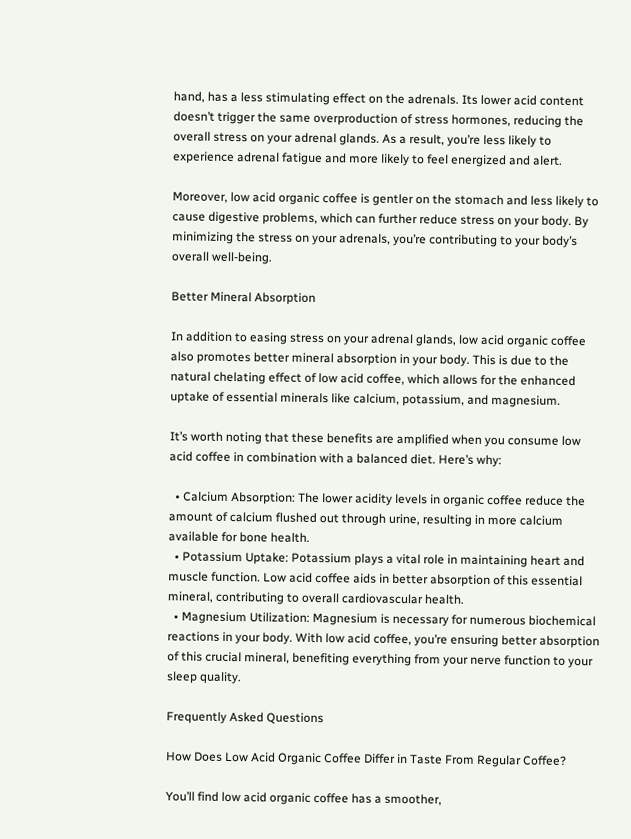hand, has a less stimulating effect on the adrenals. Its lower acid content doesn’t trigger the same overproduction of stress hormones, reducing the overall stress on your adrenal glands. As a result, you’re less likely to experience adrenal fatigue and more likely to feel energized and alert.

Moreover, low acid organic coffee is gentler on the stomach and less likely to cause digestive problems, which can further reduce stress on your body. By minimizing the stress on your adrenals, you’re contributing to your body’s overall well-being.

Better Mineral Absorption

In addition to easing stress on your adrenal glands, low acid organic coffee also promotes better mineral absorption in your body. This is due to the natural chelating effect of low acid coffee, which allows for the enhanced uptake of essential minerals like calcium, potassium, and magnesium.

It’s worth noting that these benefits are amplified when you consume low acid coffee in combination with a balanced diet. Here’s why:

  • Calcium Absorption: The lower acidity levels in organic coffee reduce the amount of calcium flushed out through urine, resulting in more calcium available for bone health.
  • Potassium Uptake: Potassium plays a vital role in maintaining heart and muscle function. Low acid coffee aids in better absorption of this essential mineral, contributing to overall cardiovascular health.
  • Magnesium Utilization: Magnesium is necessary for numerous biochemical reactions in your body. With low acid coffee, you’re ensuring better absorption of this crucial mineral, benefiting everything from your nerve function to your sleep quality.

Frequently Asked Questions

How Does Low Acid Organic Coffee Differ in Taste From Regular Coffee?

You’ll find low acid organic coffee has a smoother,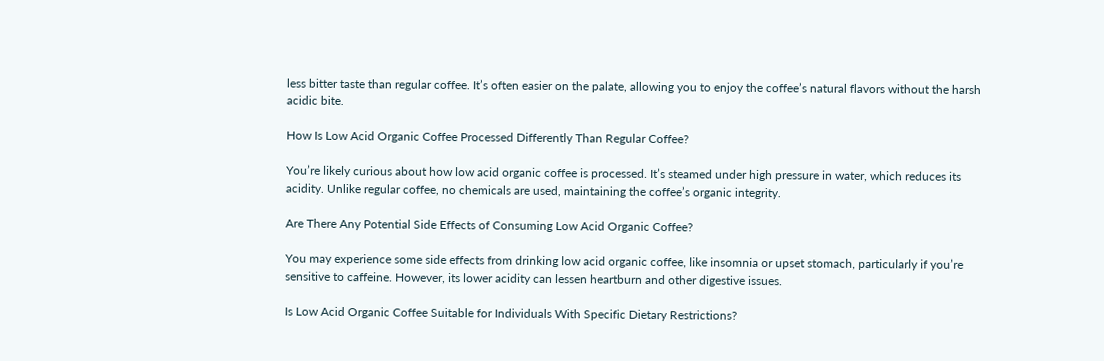less bitter taste than regular coffee. It’s often easier on the palate, allowing you to enjoy the coffee’s natural flavors without the harsh acidic bite.

How Is Low Acid Organic Coffee Processed Differently Than Regular Coffee?

You’re likely curious about how low acid organic coffee is processed. It’s steamed under high pressure in water, which reduces its acidity. Unlike regular coffee, no chemicals are used, maintaining the coffee’s organic integrity.

Are There Any Potential Side Effects of Consuming Low Acid Organic Coffee?

You may experience some side effects from drinking low acid organic coffee, like insomnia or upset stomach, particularly if you’re sensitive to caffeine. However, its lower acidity can lessen heartburn and other digestive issues.

Is Low Acid Organic Coffee Suitable for Individuals With Specific Dietary Restrictions?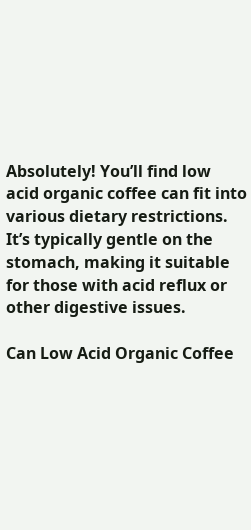Absolutely! You’ll find low acid organic coffee can fit into various dietary restrictions. It’s typically gentle on the stomach, making it suitable for those with acid reflux or other digestive issues.

Can Low Acid Organic Coffee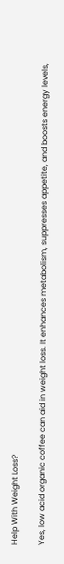Help With Weight Loss?

Yes, low acid organic coffee can aid in weight loss. It enhances metabolism, suppresses appetite, and boosts energy levels,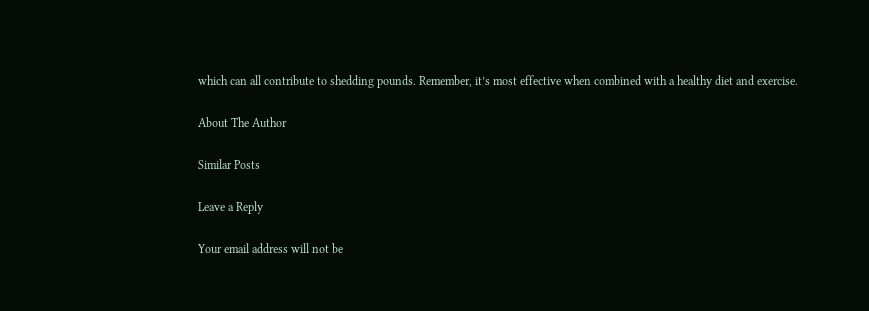which can all contribute to shedding pounds. Remember, it’s most effective when combined with a healthy diet and exercise.

About The Author

Similar Posts

Leave a Reply

Your email address will not be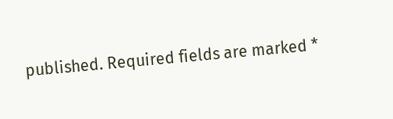published. Required fields are marked *